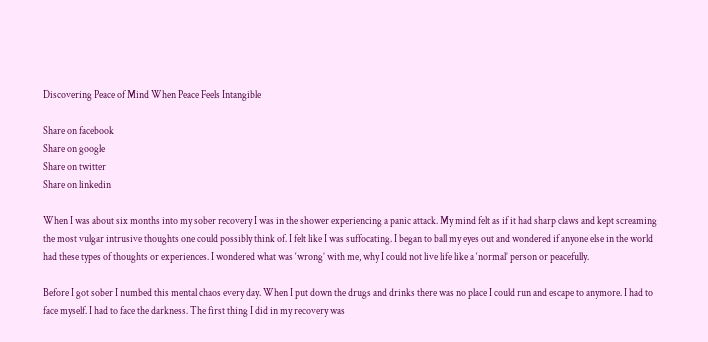Discovering Peace of Mind When Peace Feels Intangible

Share on facebook
Share on google
Share on twitter
Share on linkedin

When I was about six months into my sober recovery I was in the shower experiencing a panic attack. My mind felt as if it had sharp claws and kept screaming the most vulgar intrusive thoughts one could possibly think of. I felt like I was suffocating. I began to ball my eyes out and wondered if anyone else in the world had these types of thoughts or experiences. I wondered what was ‘wrong’ with me, why I could not live life like a ‘normal’ person or peacefully.

Before I got sober I numbed this mental chaos every day. When I put down the drugs and drinks there was no place I could run and escape to anymore. I had to face myself. I had to face the darkness. The first thing I did in my recovery was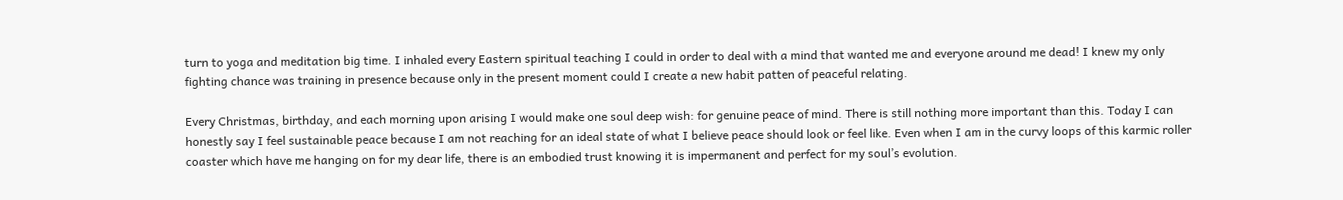turn to yoga and meditation big time. I inhaled every Eastern spiritual teaching I could in order to deal with a mind that wanted me and everyone around me dead! I knew my only fighting chance was training in presence because only in the present moment could I create a new habit patten of peaceful relating.

Every Christmas, birthday, and each morning upon arising I would make one soul deep wish: for genuine peace of mind. There is still nothing more important than this. Today I can honestly say I feel sustainable peace because I am not reaching for an ideal state of what I believe peace should look or feel like. Even when I am in the curvy loops of this karmic roller coaster which have me hanging on for my dear life, there is an embodied trust knowing it is impermanent and perfect for my soul’s evolution.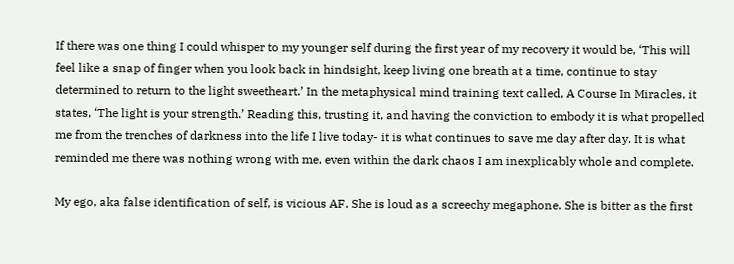If there was one thing I could whisper to my younger self during the first year of my recovery it would be, ‘This will feel like a snap of finger when you look back in hindsight, keep living one breath at a time, continue to stay determined to return to the light sweetheart.’ In the metaphysical mind training text called, A Course In Miracles, it states, ‘The light is your strength.’ Reading this, trusting it, and having the conviction to embody it is what propelled me from the trenches of darkness into the life I live today- it is what continues to save me day after day. It is what reminded me there was nothing wrong with me, even within the dark chaos I am inexplicably whole and complete.

My ego, aka false identification of self, is vicious AF. She is loud as a screechy megaphone. She is bitter as the first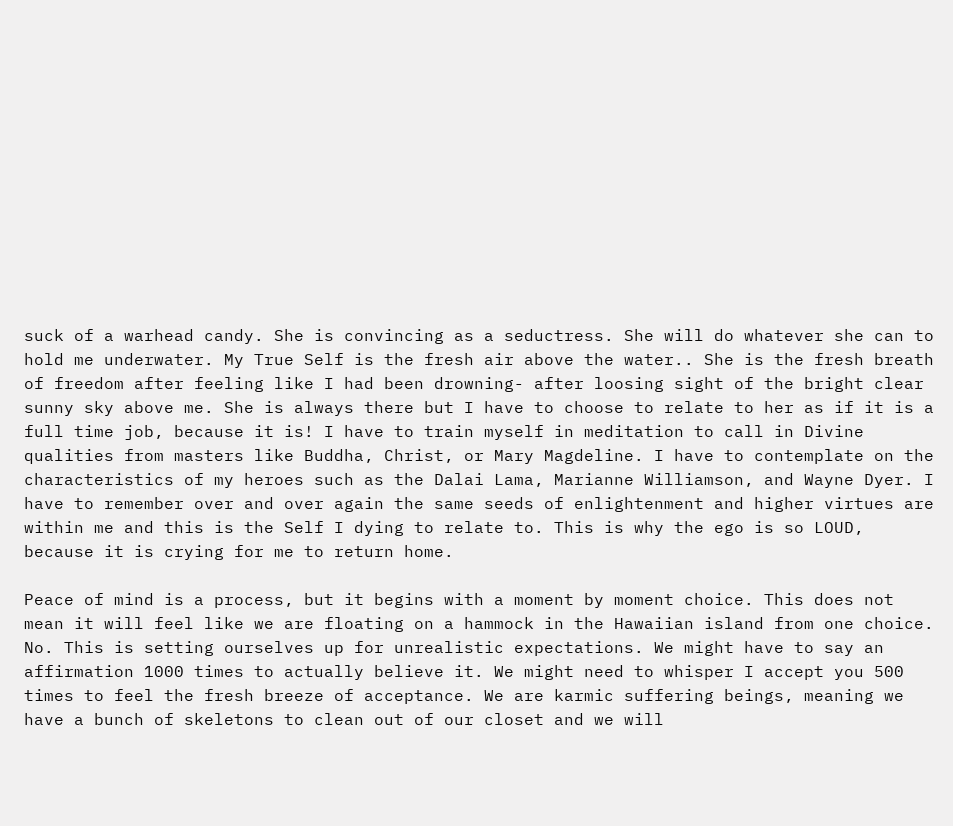suck of a warhead candy. She is convincing as a seductress. She will do whatever she can to hold me underwater. My True Self is the fresh air above the water.. She is the fresh breath of freedom after feeling like I had been drowning- after loosing sight of the bright clear sunny sky above me. She is always there but I have to choose to relate to her as if it is a full time job, because it is! I have to train myself in meditation to call in Divine qualities from masters like Buddha, Christ, or Mary Magdeline. I have to contemplate on the characteristics of my heroes such as the Dalai Lama, Marianne Williamson, and Wayne Dyer. I have to remember over and over again the same seeds of enlightenment and higher virtues are within me and this is the Self I dying to relate to. This is why the ego is so LOUD, because it is crying for me to return home.

Peace of mind is a process, but it begins with a moment by moment choice. This does not mean it will feel like we are floating on a hammock in the Hawaiian island from one choice. No. This is setting ourselves up for unrealistic expectations. We might have to say an affirmation 1000 times to actually believe it. We might need to whisper I accept you 500 times to feel the fresh breeze of acceptance. We are karmic suffering beings, meaning we have a bunch of skeletons to clean out of our closet and we will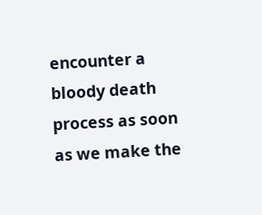encounter a bloody death process as soon as we make the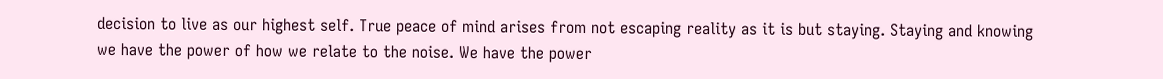decision to live as our highest self. True peace of mind arises from not escaping reality as it is but staying. Staying and knowing we have the power of how we relate to the noise. We have the power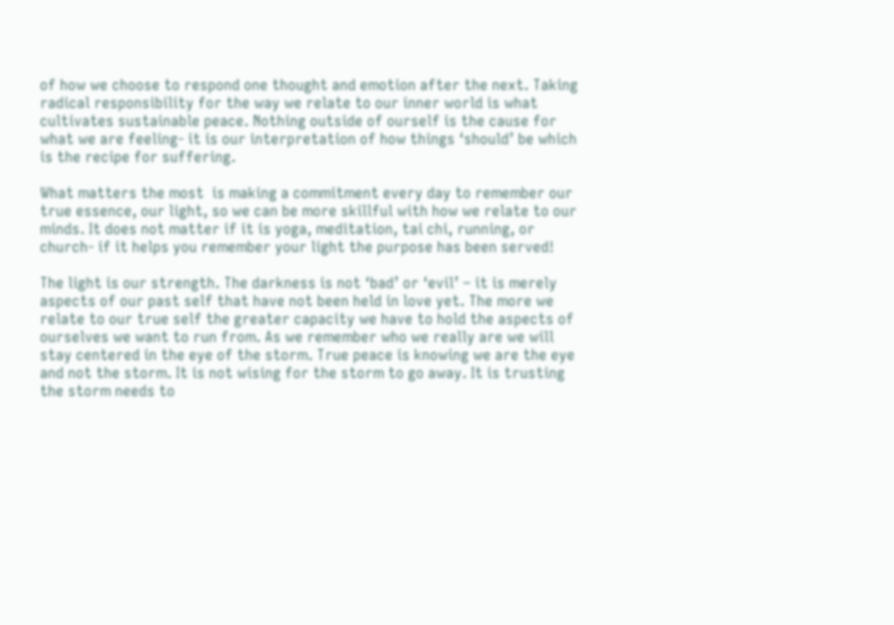of how we choose to respond one thought and emotion after the next. Taking radical responsibility for the way we relate to our inner world is what cultivates sustainable peace. Nothing outside of ourself is the cause for what we are feeling- it is our interpretation of how things ‘should’ be which is the recipe for suffering.

What matters the most  is making a commitment every day to remember our true essence, our light, so we can be more skillful with how we relate to our minds. It does not matter if it is yoga, meditation, tai chi, running, or church- if it helps you remember your light the purpose has been served!

The light is our strength. The darkness is not ‘bad’ or ‘evil’ – it is merely aspects of our past self that have not been held in love yet. The more we relate to our true self the greater capacity we have to hold the aspects of ourselves we want to run from. As we remember who we really are we will stay centered in the eye of the storm. True peace is knowing we are the eye and not the storm. It is not wising for the storm to go away. It is trusting the storm needs to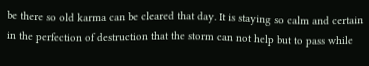be there so old karma can be cleared that day. It is staying so calm and certain in the perfection of destruction that the storm can not help but to pass while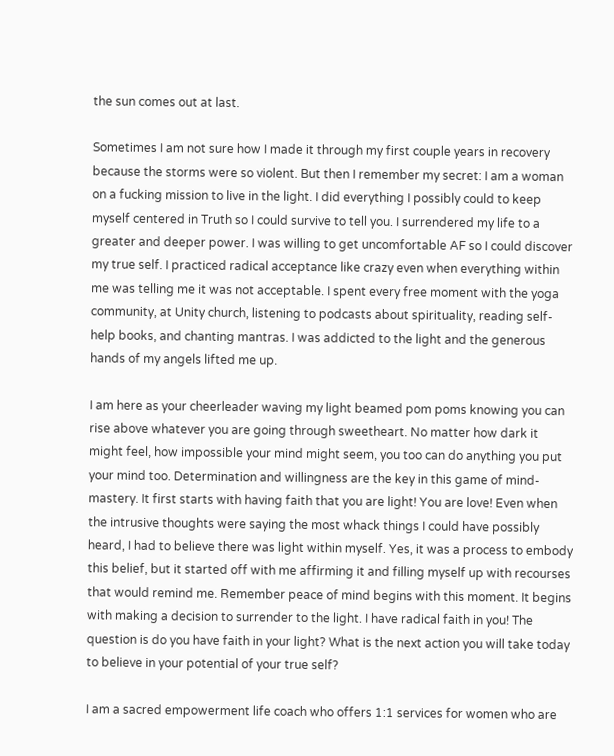the sun comes out at last.

Sometimes I am not sure how I made it through my first couple years in recovery because the storms were so violent. But then I remember my secret: I am a woman on a fucking mission to live in the light. I did everything I possibly could to keep myself centered in Truth so I could survive to tell you. I surrendered my life to a greater and deeper power. I was willing to get uncomfortable AF so I could discover my true self. I practiced radical acceptance like crazy even when everything within me was telling me it was not acceptable. I spent every free moment with the yoga community, at Unity church, listening to podcasts about spirituality, reading self-help books, and chanting mantras. I was addicted to the light and the generous hands of my angels lifted me up.

I am here as your cheerleader waving my light beamed pom poms knowing you can rise above whatever you are going through sweetheart. No matter how dark it might feel, how impossible your mind might seem, you too can do anything you put your mind too. Determination and willingness are the key in this game of mind-mastery. It first starts with having faith that you are light! You are love! Even when the intrusive thoughts were saying the most whack things I could have possibly heard, I had to believe there was light within myself. Yes, it was a process to embody this belief, but it started off with me affirming it and filling myself up with recourses that would remind me. Remember peace of mind begins with this moment. It begins with making a decision to surrender to the light. I have radical faith in you! The question is do you have faith in your light? What is the next action you will take today to believe in your potential of your true self?

I am a sacred empowerment life coach who offers 1:1 services for women who are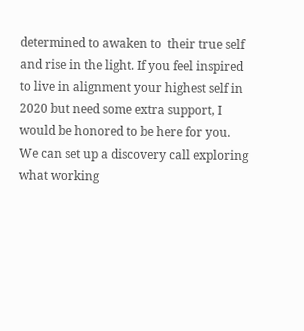determined to awaken to  their true self and rise in the light. If you feel inspired to live in alignment your highest self in 2020 but need some extra support, I would be honored to be here for you. We can set up a discovery call exploring what working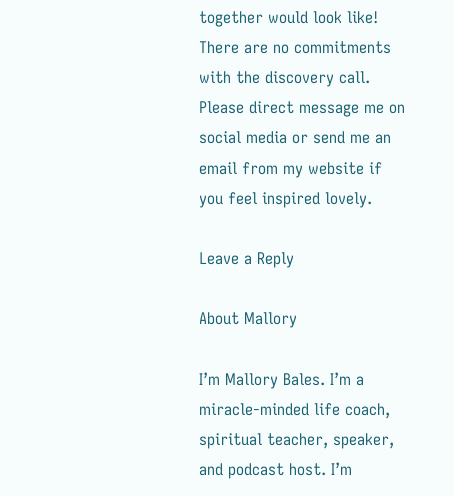together would look like! There are no commitments with the discovery call. Please direct message me on social media or send me an email from my website if you feel inspired lovely.

Leave a Reply

About Mallory

I’m Mallory Bales. I’m a miracle-minded life coach, spiritual teacher, speaker, and podcast host. I’m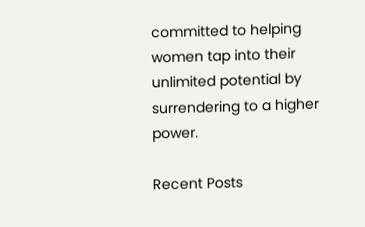committed to helping women tap into their unlimited potential by surrendering to a higher power.

Recent Posts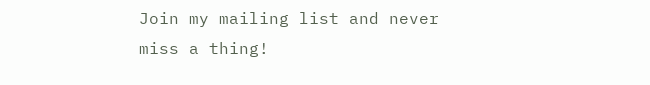Join my mailing list and never miss a thing!